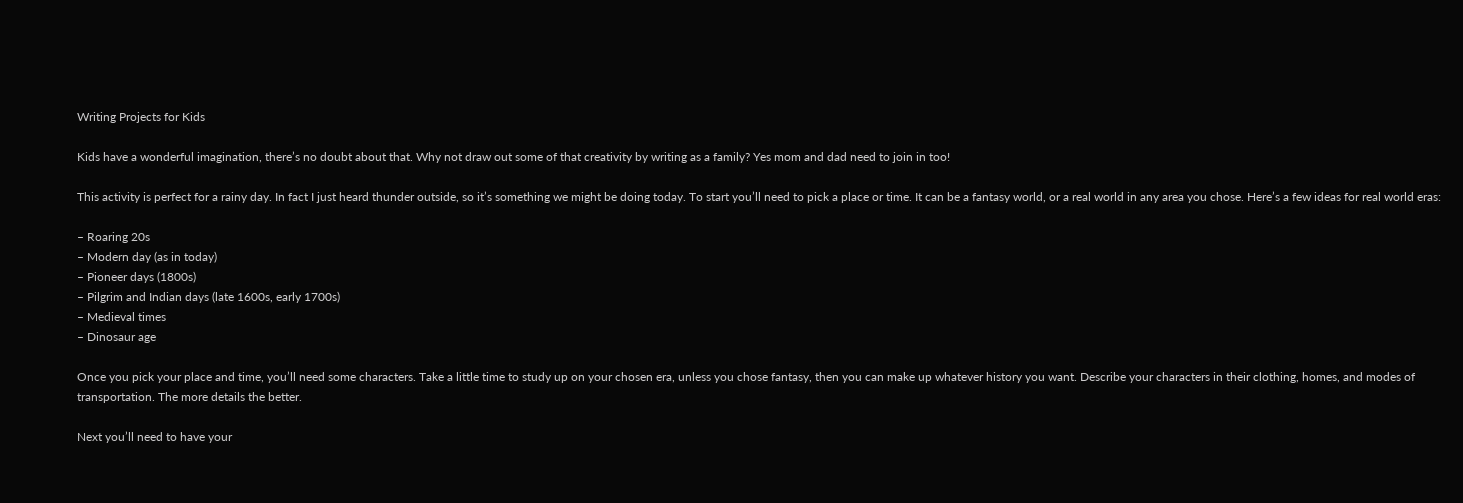Writing Projects for Kids

Kids have a wonderful imagination, there’s no doubt about that. Why not draw out some of that creativity by writing as a family? Yes mom and dad need to join in too!

This activity is perfect for a rainy day. In fact I just heard thunder outside, so it’s something we might be doing today. To start you’ll need to pick a place or time. It can be a fantasy world, or a real world in any area you chose. Here’s a few ideas for real world eras:

– Roaring 20s
– Modern day (as in today)
– Pioneer days (1800s)
– Pilgrim and Indian days (late 1600s, early 1700s)
– Medieval times
– Dinosaur age

Once you pick your place and time, you’ll need some characters. Take a little time to study up on your chosen era, unless you chose fantasy, then you can make up whatever history you want. Describe your characters in their clothing, homes, and modes of transportation. The more details the better.

Next you’ll need to have your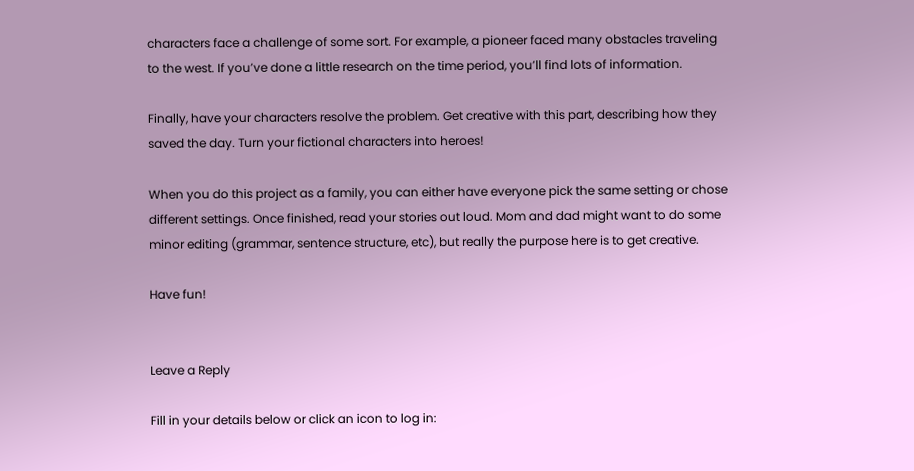characters face a challenge of some sort. For example, a pioneer faced many obstacles traveling to the west. If you’ve done a little research on the time period, you’ll find lots of information.

Finally, have your characters resolve the problem. Get creative with this part, describing how they saved the day. Turn your fictional characters into heroes!

When you do this project as a family, you can either have everyone pick the same setting or chose different settings. Once finished, read your stories out loud. Mom and dad might want to do some minor editing (grammar, sentence structure, etc), but really the purpose here is to get creative.

Have fun!


Leave a Reply

Fill in your details below or click an icon to log in: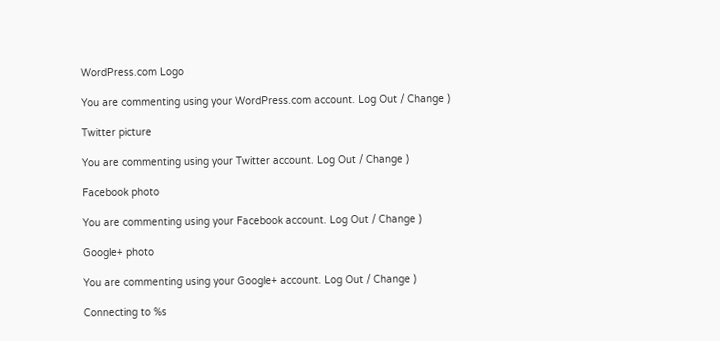WordPress.com Logo

You are commenting using your WordPress.com account. Log Out / Change )

Twitter picture

You are commenting using your Twitter account. Log Out / Change )

Facebook photo

You are commenting using your Facebook account. Log Out / Change )

Google+ photo

You are commenting using your Google+ account. Log Out / Change )

Connecting to %s